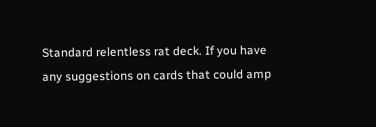Standard relentless rat deck. If you have any suggestions on cards that could amp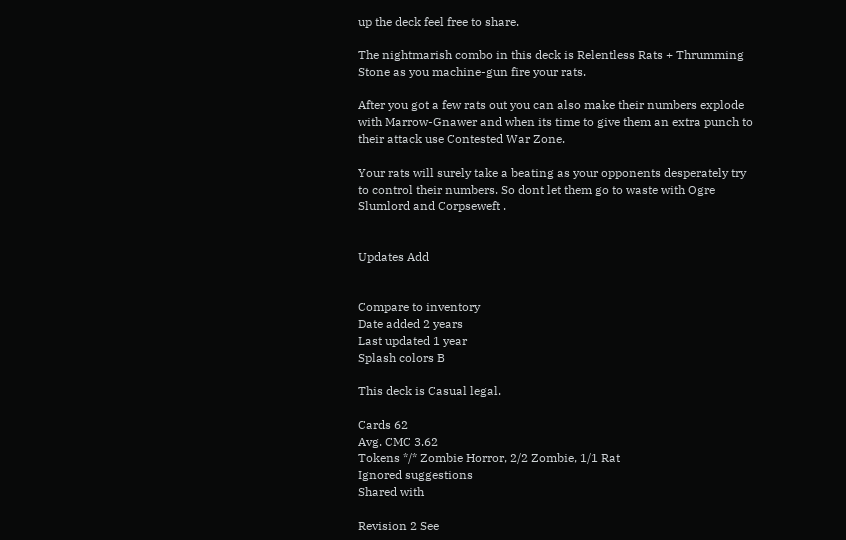up the deck feel free to share.

The nightmarish combo in this deck is Relentless Rats + Thrumming Stone as you machine-gun fire your rats.

After you got a few rats out you can also make their numbers explode with Marrow-Gnawer and when its time to give them an extra punch to their attack use Contested War Zone.

Your rats will surely take a beating as your opponents desperately try to control their numbers. So dont let them go to waste with Ogre Slumlord and Corpseweft .


Updates Add


Compare to inventory
Date added 2 years
Last updated 1 year
Splash colors B

This deck is Casual legal.

Cards 62
Avg. CMC 3.62
Tokens */* Zombie Horror, 2/2 Zombie, 1/1 Rat
Ignored suggestions
Shared with

Revision 2 See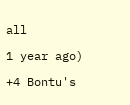all

1 year ago)

+4 Bontu's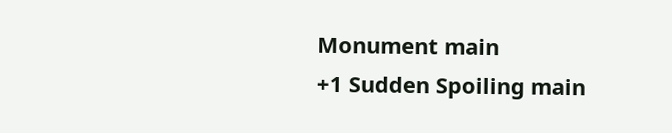Monument main
+1 Sudden Spoiling main